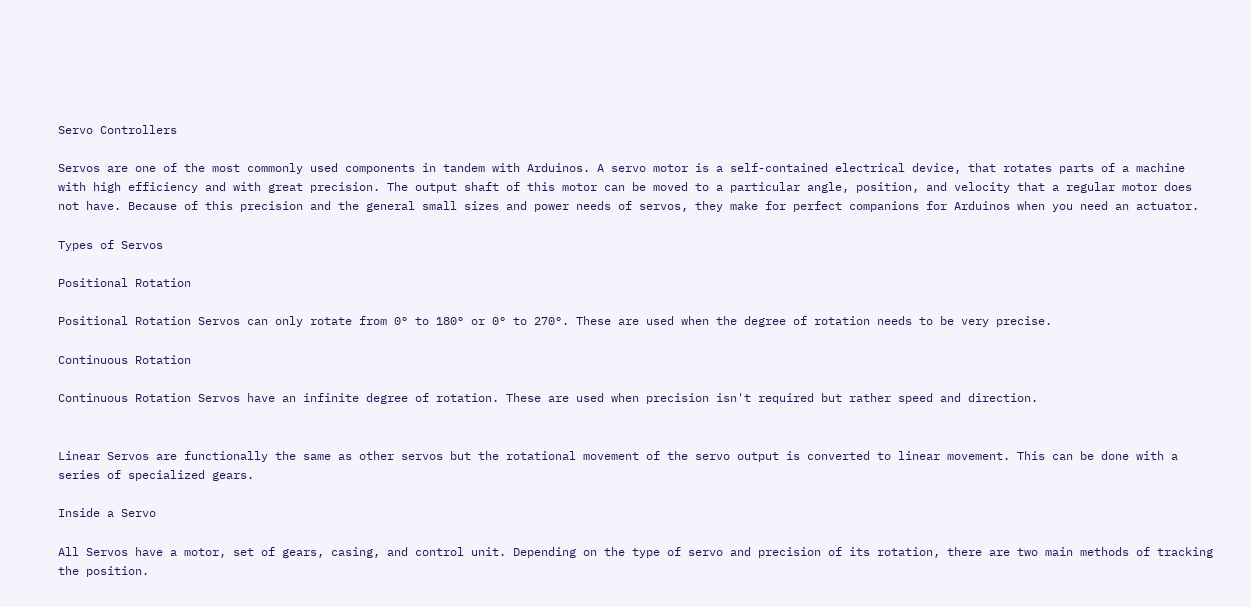Servo Controllers

Servos are one of the most commonly used components in tandem with Arduinos. A servo motor is a self-contained electrical device, that rotates parts of a machine with high efficiency and with great precision. The output shaft of this motor can be moved to a particular angle, position, and velocity that a regular motor does not have. Because of this precision and the general small sizes and power needs of servos, they make for perfect companions for Arduinos when you need an actuator.

Types of Servos

Positional Rotation

Positional Rotation Servos can only rotate from 0° to 180° or 0° to 270°. These are used when the degree of rotation needs to be very precise.

Continuous Rotation

Continuous Rotation Servos have an infinite degree of rotation. These are used when precision isn't required but rather speed and direction.


Linear Servos are functionally the same as other servos but the rotational movement of the servo output is converted to linear movement. This can be done with a series of specialized gears.

Inside a Servo

All Servos have a motor, set of gears, casing, and control unit. Depending on the type of servo and precision of its rotation, there are two main methods of tracking the position.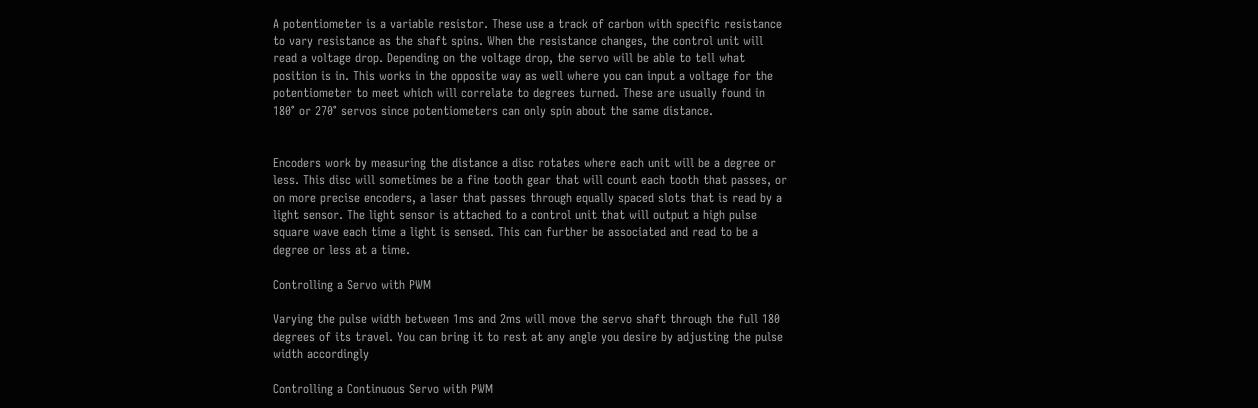A potentiometer is a variable resistor. These use a track of carbon with specific resistance to vary resistance as the shaft spins. When the resistance changes, the control unit will read a voltage drop. Depending on the voltage drop, the servo will be able to tell what position is in. This works in the opposite way as well where you can input a voltage for the potentiometer to meet which will correlate to degrees turned. These are usually found in 180° or 270° servos since potentiometers can only spin about the same distance.


Encoders work by measuring the distance a disc rotates where each unit will be a degree or less. This disc will sometimes be a fine tooth gear that will count each tooth that passes, or on more precise encoders, a laser that passes through equally spaced slots that is read by a light sensor. The light sensor is attached to a control unit that will output a high pulse square wave each time a light is sensed. This can further be associated and read to be a degree or less at a time.

Controlling a Servo with PWM

Varying the pulse width between 1ms and 2ms will move the servo shaft through the full 180 degrees of its travel. You can bring it to rest at any angle you desire by adjusting the pulse width accordingly

Controlling a Continuous Servo with PWM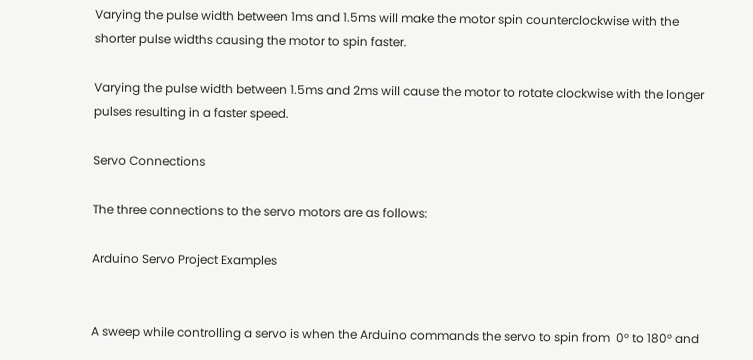Varying the pulse width between 1ms and 1.5ms will make the motor spin counterclockwise with the shorter pulse widths causing the motor to spin faster.

Varying the pulse width between 1.5ms and 2ms will cause the motor to rotate clockwise with the longer pulses resulting in a faster speed.

Servo Connections

The three connections to the servo motors are as follows:

Arduino Servo Project Examples


A sweep while controlling a servo is when the Arduino commands the servo to spin from  0° to 180° and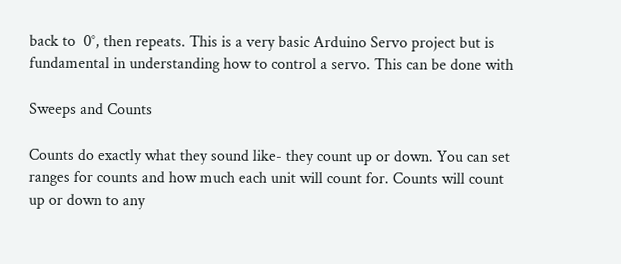back to  0°, then repeats. This is a very basic Arduino Servo project but is fundamental in understanding how to control a servo. This can be done with

Sweeps and Counts

Counts do exactly what they sound like- they count up or down. You can set ranges for counts and how much each unit will count for. Counts will count up or down to any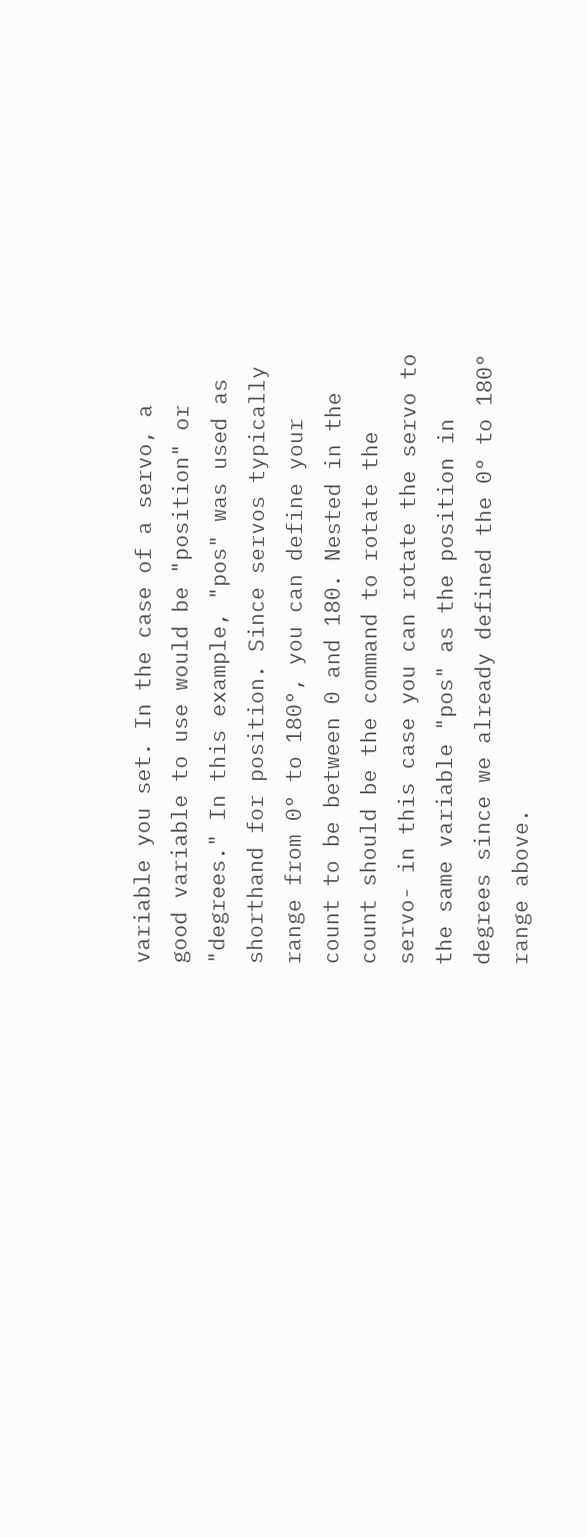variable you set. In the case of a servo, a good variable to use would be "position" or "degrees." In this example, "pos" was used as shorthand for position. Since servos typically range from 0° to 180°, you can define your count to be between 0 and 180. Nested in the count should be the command to rotate the servo- in this case you can rotate the servo to the same variable "pos" as the position in degrees since we already defined the 0° to 180° range above.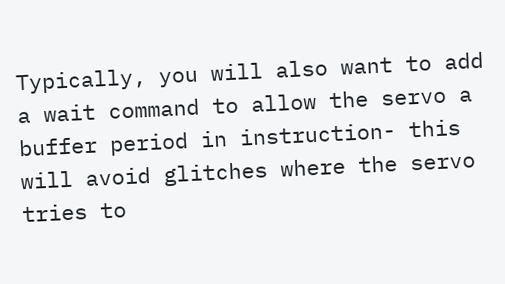Typically, you will also want to add a wait command to allow the servo a buffer period in instruction- this will avoid glitches where the servo tries to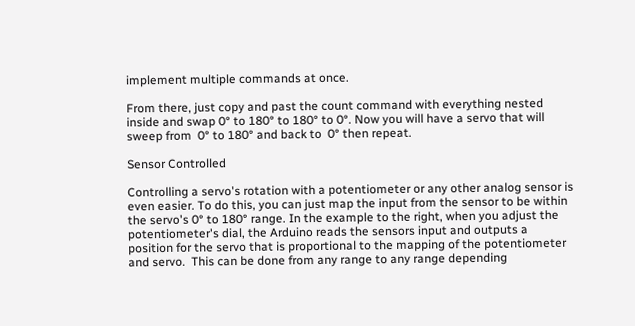implement multiple commands at once.

From there, just copy and past the count command with everything nested inside and swap 0° to 180° to 180° to 0°. Now you will have a servo that will sweep from  0° to 180° and back to  0° then repeat.

Sensor Controlled

Controlling a servo's rotation with a potentiometer or any other analog sensor is even easier. To do this, you can just map the input from the sensor to be within the servo's 0° to 180° range. In the example to the right, when you adjust the potentiometer's dial, the Arduino reads the sensors input and outputs a position for the servo that is proportional to the mapping of the potentiometer and servo.  This can be done from any range to any range depending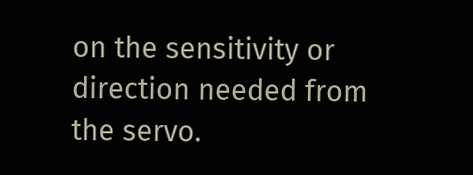on the sensitivity or direction needed from the servo.